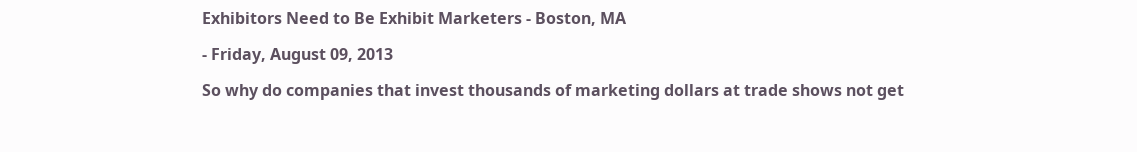Exhibitors Need to Be Exhibit Marketers - Boston, MA

- Friday, August 09, 2013

So why do companies that invest thousands of marketing dollars at trade shows not get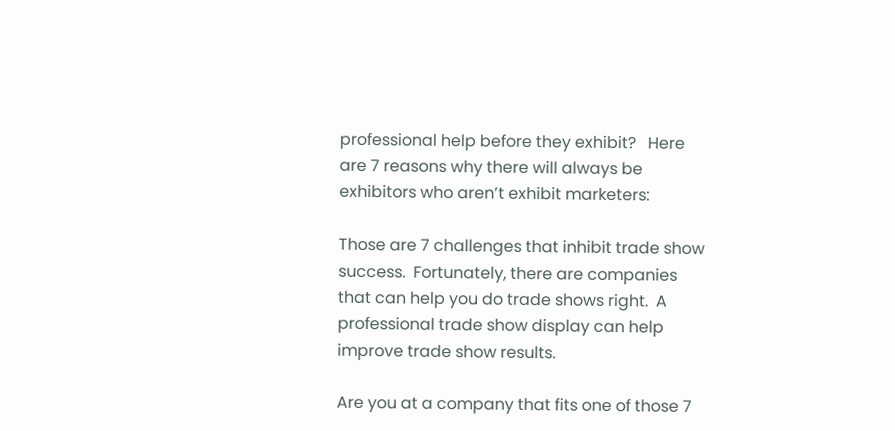professional help before they exhibit?   Here are 7 reasons why there will always be exhibitors who aren’t exhibit marketers:

Those are 7 challenges that inhibit trade show success.  Fortunately, there are companies that can help you do trade shows right.  A professional trade show display can help improve trade show results.

Are you at a company that fits one of those 7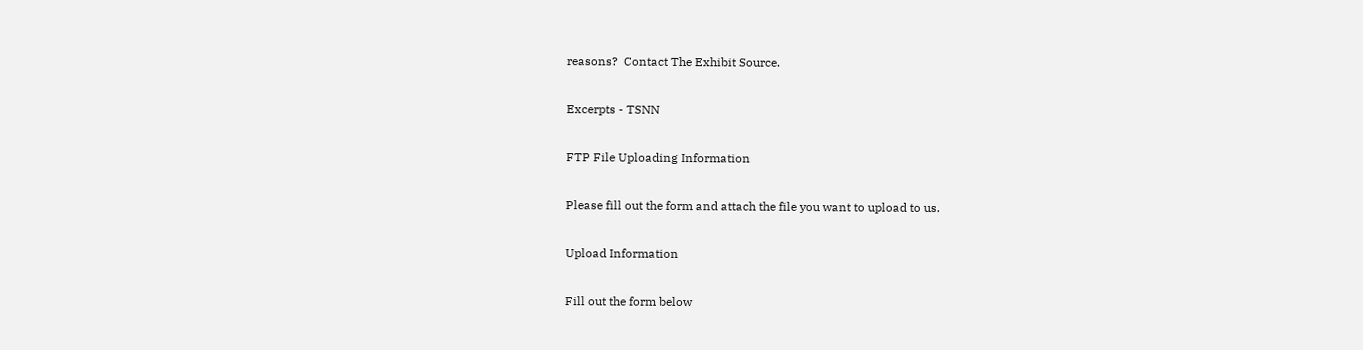reasons?  Contact The Exhibit Source.

Excerpts - TSNN

FTP File Uploading Information

Please fill out the form and attach the file you want to upload to us.

Upload Information

Fill out the form below